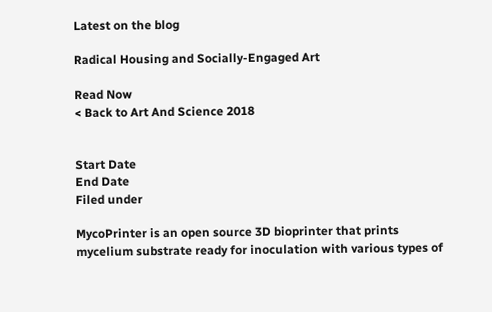Latest on the blog

Radical Housing and Socially-Engaged Art

Read Now
< Back to Art And Science 2018


Start Date
End Date
Filed under

MycoPrinter is an open source 3D bioprinter that prints mycelium substrate ready for inoculation with various types of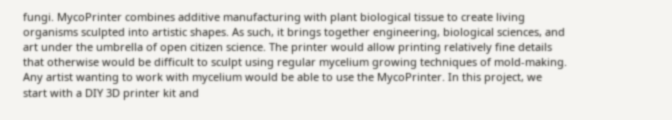fungi. MycoPrinter combines additive manufacturing with plant biological tissue to create living organisms sculpted into artistic shapes. As such, it brings together engineering, biological sciences, and art under the umbrella of open citizen science. The printer would allow printing relatively fine details that otherwise would be difficult to sculpt using regular mycelium growing techniques of mold-making. Any artist wanting to work with mycelium would be able to use the MycoPrinter. In this project, we start with a DIY 3D printer kit and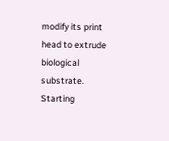modify its print head to extrude biological substrate. Starting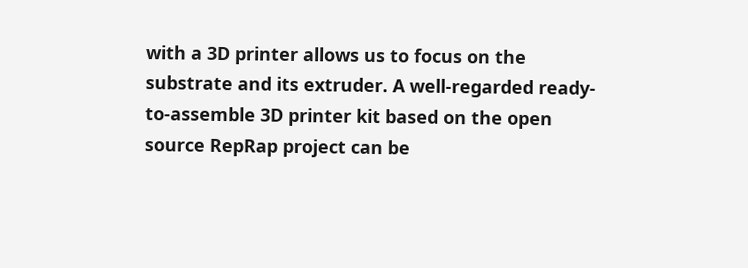with a 3D printer allows us to focus on the substrate and its extruder. A well-regarded ready-to-assemble 3D printer kit based on the open source RepRap project can be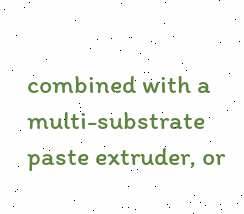combined with a multi-substrate paste extruder, or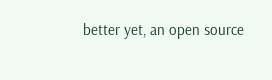better yet, an open source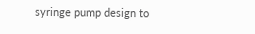syringe pump design to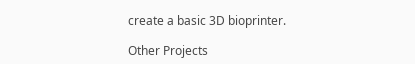create a basic 3D bioprinter.

Other Projects